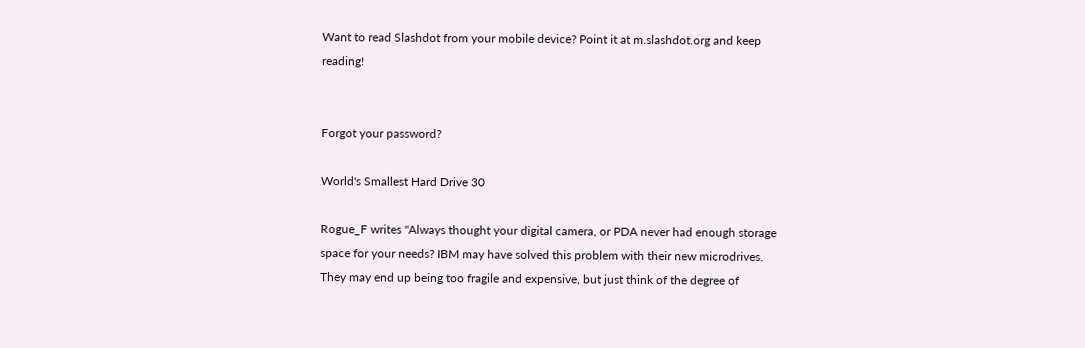Want to read Slashdot from your mobile device? Point it at m.slashdot.org and keep reading!


Forgot your password?

World's Smallest Hard Drive 30

Rogue_F writes "Always thought your digital camera, or PDA never had enough storage space for your needs? IBM may have solved this problem with their new microdrives. They may end up being too fragile and expensive, but just think of the degree of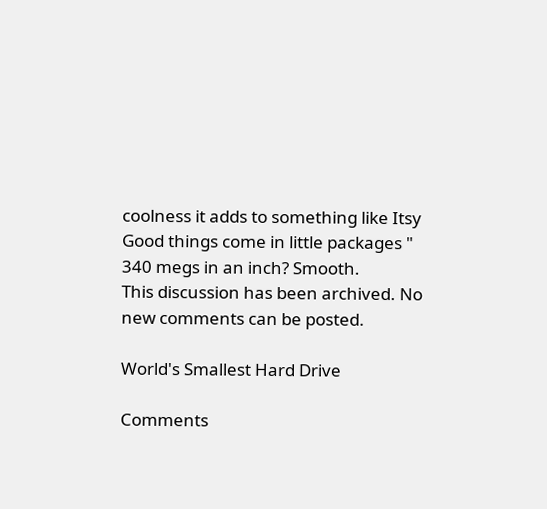coolness it adds to something like Itsy Good things come in little packages " 340 megs in an inch? Smooth.
This discussion has been archived. No new comments can be posted.

World's Smallest Hard Drive

Comments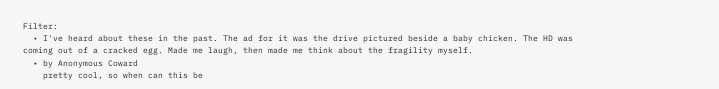Filter:
  • I've heard about these in the past. The ad for it was the drive pictured beside a baby chicken. The HD was coming out of a cracked egg. Made me laugh, then made me think about the fragility myself.
  • by Anonymous Coward
    pretty cool, so when can this be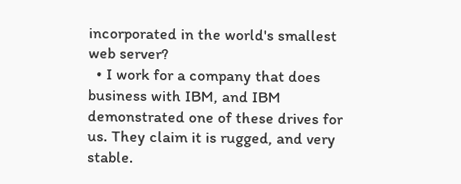incorporated in the world's smallest web server?
  • I work for a company that does business with IBM, and IBM demonstrated one of these drives for us. They claim it is rugged, and very stable.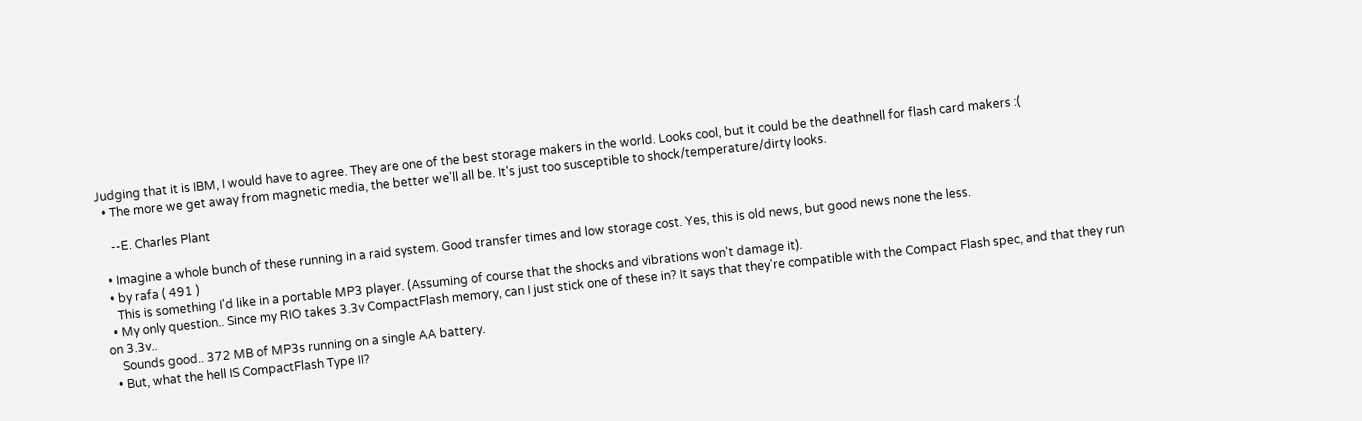Judging that it is IBM, I would have to agree. They are one of the best storage makers in the world. Looks cool, but it could be the deathnell for flash card makers :(
  • The more we get away from magnetic media, the better we'll all be. It's just too susceptible to shock/temperature/dirty looks.

    --E. Charles Plant

  • Imagine a whole bunch of these running in a raid system. Good transfer times and low storage cost. Yes, this is old news, but good news none the less.
  • by rafa ( 491 )
    This is something I'd like in a portable MP3 player. (Assuming of course that the shocks and vibrations won't damage it).
  • My only question.. Since my RIO takes 3.3v CompactFlash memory, can I just stick one of these in? It says that they're compatible with the Compact Flash spec, and that they run on 3.3v..
    Sounds good.. 372 MB of MP3s running on a single AA battery.
  • But, what the hell IS CompactFlash Type II?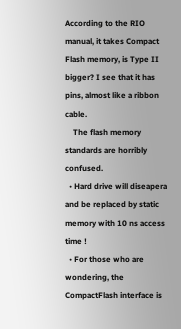According to the RIO manual, it takes Compact Flash memory, is Type II bigger? I see that it has pins, almost like a ribbon cable.
    The flash memory standards are horribly confused.
  • Hard drive will diseapera and be replaced by static memory with 10 ns access time !
  • For those who are wondering, the CompactFlash interface is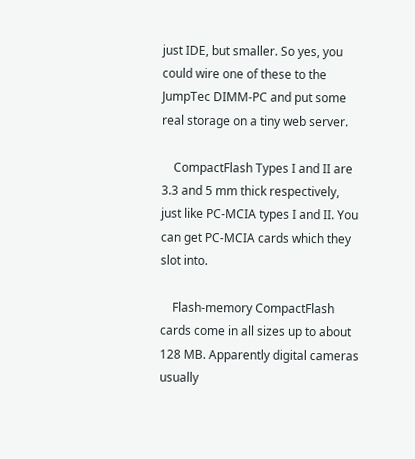just IDE, but smaller. So yes, you could wire one of these to the JumpTec DIMM-PC and put some real storage on a tiny web server.

    CompactFlash Types I and II are 3.3 and 5 mm thick respectively, just like PC-MCIA types I and II. You can get PC-MCIA cards which they slot into.

    Flash-memory CompactFlash cards come in all sizes up to about 128 MB. Apparently digital cameras usually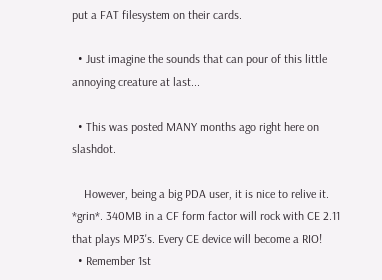put a FAT filesystem on their cards.

  • Just imagine the sounds that can pour of this little annoying creature at last...

  • This was posted MANY months ago right here on slashdot.

    However, being a big PDA user, it is nice to relive it. *grin*. 340MB in a CF form factor will rock with CE 2.11 that plays MP3's. Every CE device will become a RIO!
  • Remember 1st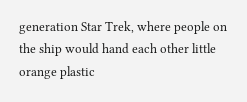generation Star Trek, where people on the ship would hand each other little orange plastic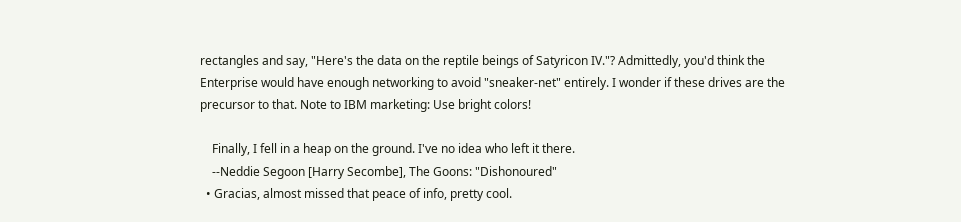rectangles and say, "Here's the data on the reptile beings of Satyricon IV."? Admittedly, you'd think the Enterprise would have enough networking to avoid "sneaker-net" entirely. I wonder if these drives are the precursor to that. Note to IBM marketing: Use bright colors!

    Finally, I fell in a heap on the ground. I've no idea who left it there.
    --Neddie Segoon [Harry Secombe], The Goons: "Dishonoured"
  • Gracias, almost missed that peace of info, pretty cool.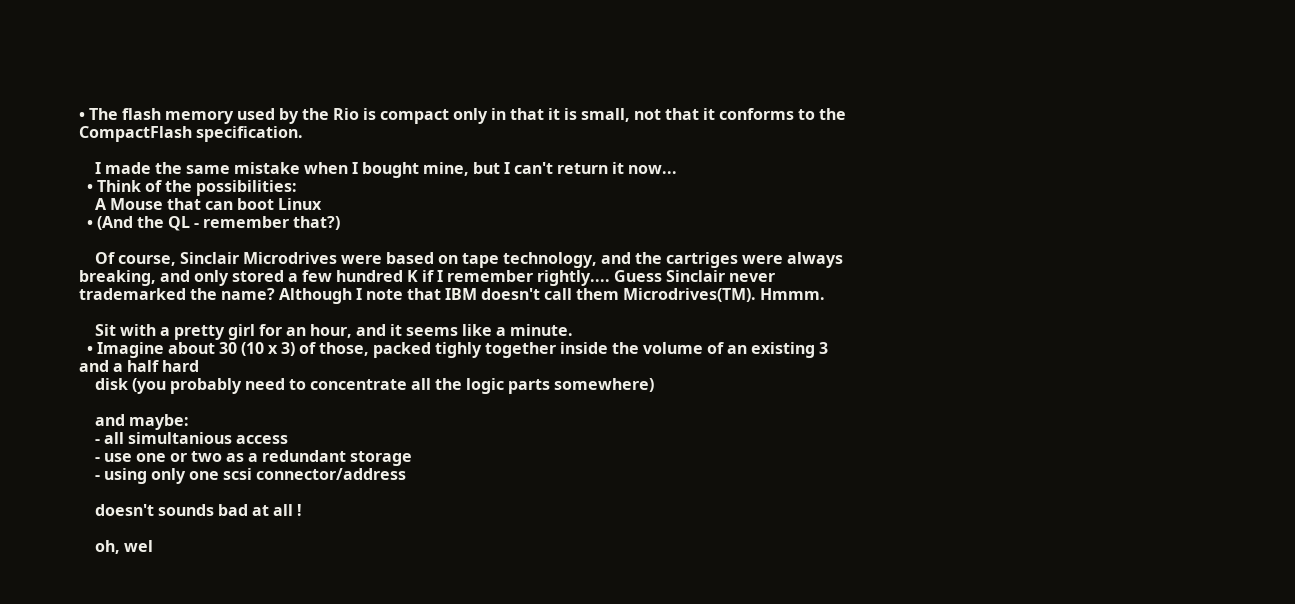• The flash memory used by the Rio is compact only in that it is small, not that it conforms to the CompactFlash specification.

    I made the same mistake when I bought mine, but I can't return it now...
  • Think of the possibilities:
    A Mouse that can boot Linux
  • (And the QL - remember that?)

    Of course, Sinclair Microdrives were based on tape technology, and the cartriges were always breaking, and only stored a few hundred K if I remember rightly.... Guess Sinclair never trademarked the name? Although I note that IBM doesn't call them Microdrives(TM). Hmmm.

    Sit with a pretty girl for an hour, and it seems like a minute.
  • Imagine about 30 (10 x 3) of those, packed tighly together inside the volume of an existing 3 and a half hard
    disk (you probably need to concentrate all the logic parts somewhere)

    and maybe:
    - all simultanious access
    - use one or two as a redundant storage
    - using only one scsi connector/address

    doesn't sounds bad at all !

    oh, wel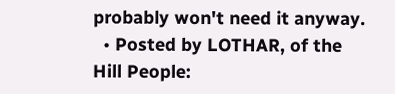probably won't need it anyway.
  • Posted by LOTHAR, of the Hill People: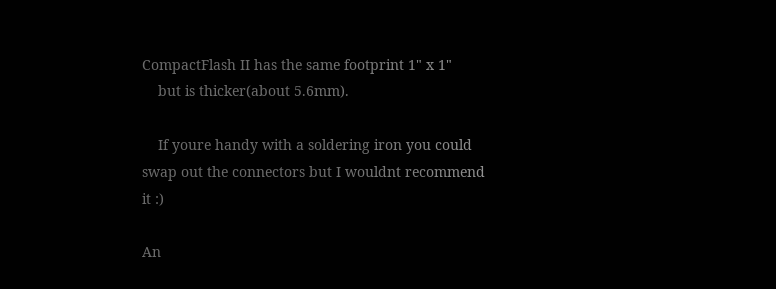CompactFlash II has the same footprint 1" x 1"
    but is thicker(about 5.6mm).

    If youre handy with a soldering iron you could swap out the connectors but I wouldnt recommend it :)

An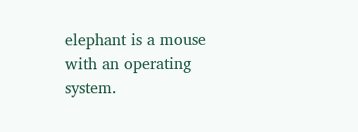elephant is a mouse with an operating system.